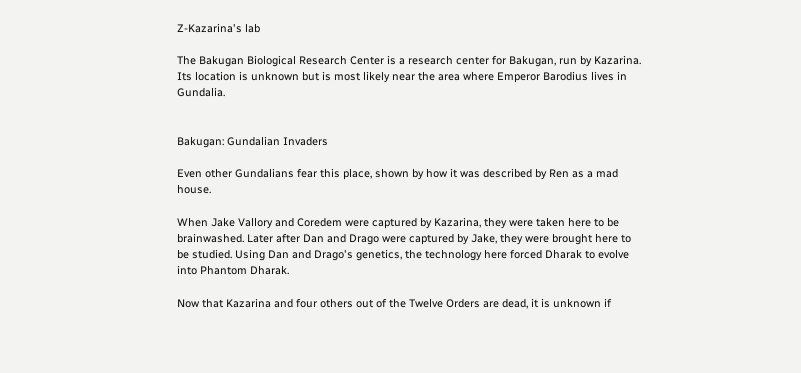Z-Kazarina's lab

The Bakugan Biological Research Center is a research center for Bakugan, run by Kazarina. Its location is unknown but is most likely near the area where Emperor Barodius lives in Gundalia.


Bakugan: Gundalian Invaders

Even other Gundalians fear this place, shown by how it was described by Ren as a mad house.

When Jake Vallory and Coredem were captured by Kazarina, they were taken here to be brainwashed. Later after Dan and Drago were captured by Jake, they were brought here to be studied. Using Dan and Drago's genetics, the technology here forced Dharak to evolve into Phantom Dharak.

Now that Kazarina and four others out of the Twelve Orders are dead, it is unknown if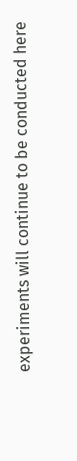experiments will continue to be conducted here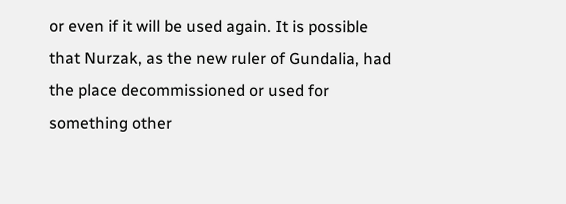or even if it will be used again. It is possible that Nurzak, as the new ruler of Gundalia, had the place decommissioned or used for something other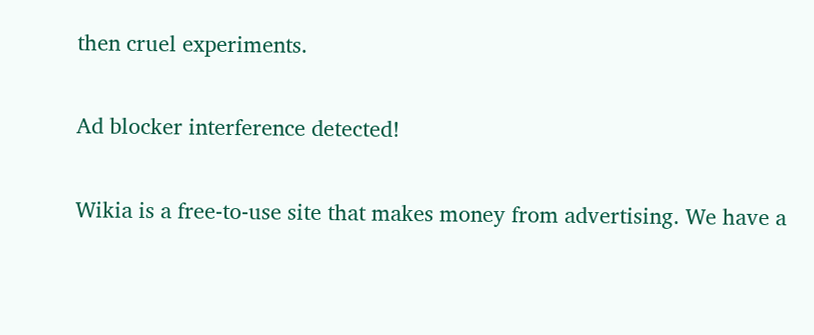then cruel experiments.

Ad blocker interference detected!

Wikia is a free-to-use site that makes money from advertising. We have a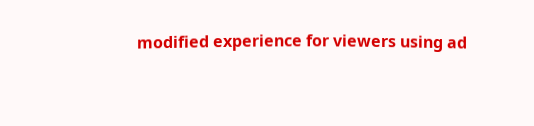modified experience for viewers using ad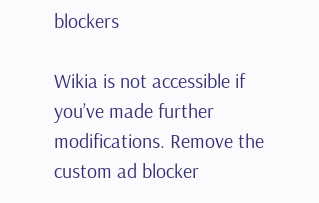blockers

Wikia is not accessible if you’ve made further modifications. Remove the custom ad blocker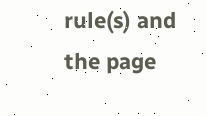rule(s) and the page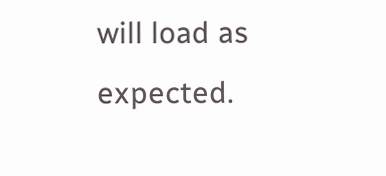will load as expected.